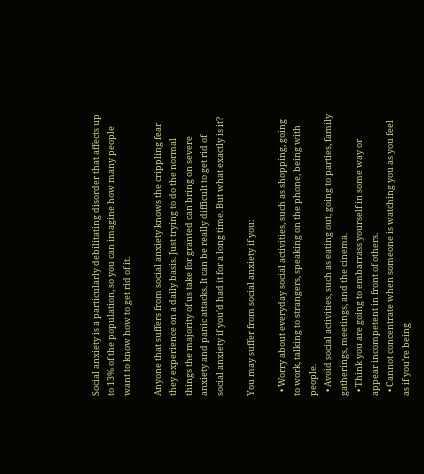Social anxiety is a particularly debilitating disorder that affects up to 13% of the population, so you can imagine how many people want to know how to get rid of it.

Anyone that suffers from social anxiety knows the crippling fear they experience on a daily basis. Just trying to do the normal things the majority of us take for granted can bring on severe anxiety and panic attacks. It can be really difficult to get rid of social anxiety if you’d had it for a long time. But what exactly is it?

You may suffer from social anxiety if you:

  • Worry about everyday social activities, such as shopping, going to work, talking to strangers, speaking on the phone, being with people.
  • Avoid social activities, such as eating out, going to parties, family gatherings, meetings, and the cinema.
  • Think you are going to embarrass yourself in some way or appear incompetent in front of others.
  • Cannot concentrate when someone is watching you as you feel as if you’re being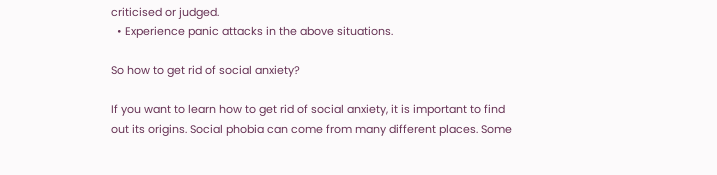criticised or judged.
  • Experience panic attacks in the above situations.

So how to get rid of social anxiety?

If you want to learn how to get rid of social anxiety, it is important to find out its origins. Social phobia can come from many different places. Some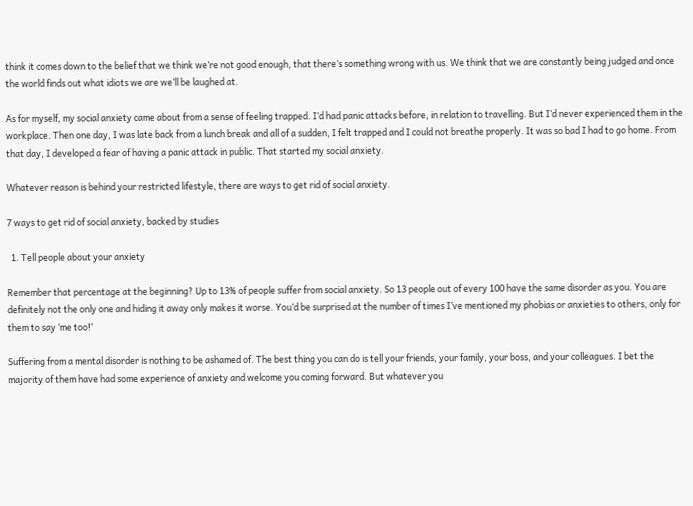think it comes down to the belief that we think we’re not good enough, that there’s something wrong with us. We think that we are constantly being judged and once the world finds out what idiots we are we’ll be laughed at.

As for myself, my social anxiety came about from a sense of feeling trapped. I’d had panic attacks before, in relation to travelling. But I’d never experienced them in the workplace. Then one day, I was late back from a lunch break and all of a sudden, I felt trapped and I could not breathe properly. It was so bad I had to go home. From that day, I developed a fear of having a panic attack in public. That started my social anxiety.

Whatever reason is behind your restricted lifestyle, there are ways to get rid of social anxiety.

7 ways to get rid of social anxiety, backed by studies

  1. Tell people about your anxiety

Remember that percentage at the beginning? Up to 13% of people suffer from social anxiety. So 13 people out of every 100 have the same disorder as you. You are definitely not the only one and hiding it away only makes it worse. You’d be surprised at the number of times I’ve mentioned my phobias or anxieties to others, only for them to say ‘me too!’

Suffering from a mental disorder is nothing to be ashamed of. The best thing you can do is tell your friends, your family, your boss, and your colleagues. I bet the majority of them have had some experience of anxiety and welcome you coming forward. But whatever you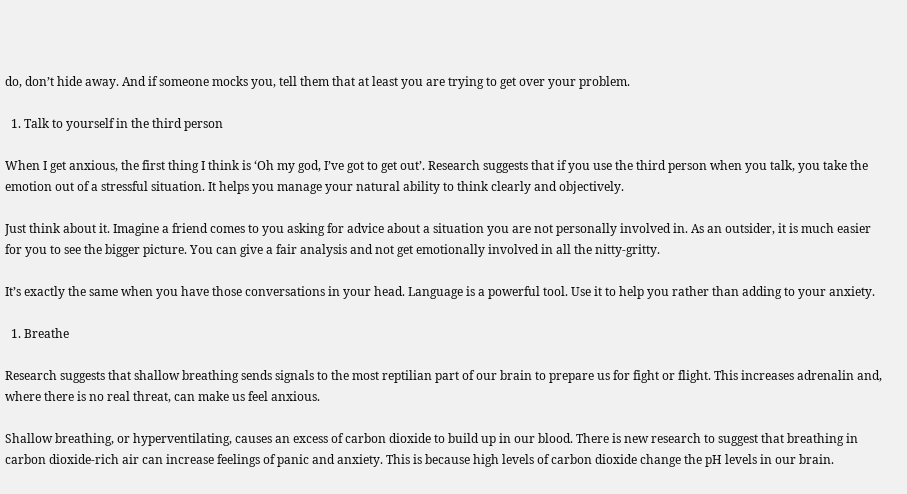do, don’t hide away. And if someone mocks you, tell them that at least you are trying to get over your problem.

  1. Talk to yourself in the third person

When I get anxious, the first thing I think is ‘Oh my god, I’ve got to get out’. Research suggests that if you use the third person when you talk, you take the emotion out of a stressful situation. It helps you manage your natural ability to think clearly and objectively.

Just think about it. Imagine a friend comes to you asking for advice about a situation you are not personally involved in. As an outsider, it is much easier for you to see the bigger picture. You can give a fair analysis and not get emotionally involved in all the nitty-gritty.

It’s exactly the same when you have those conversations in your head. Language is a powerful tool. Use it to help you rather than adding to your anxiety.

  1. Breathe

Research suggests that shallow breathing sends signals to the most reptilian part of our brain to prepare us for fight or flight. This increases adrenalin and, where there is no real threat, can make us feel anxious.

Shallow breathing, or hyperventilating, causes an excess of carbon dioxide to build up in our blood. There is new research to suggest that breathing in carbon dioxide-rich air can increase feelings of panic and anxiety. This is because high levels of carbon dioxide change the pH levels in our brain.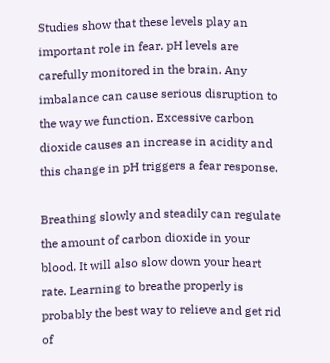Studies show that these levels play an important role in fear. pH levels are carefully monitored in the brain. Any imbalance can cause serious disruption to the way we function. Excessive carbon dioxide causes an increase in acidity and this change in pH triggers a fear response.

Breathing slowly and steadily can regulate the amount of carbon dioxide in your blood. It will also slow down your heart rate. Learning to breathe properly is probably the best way to relieve and get rid of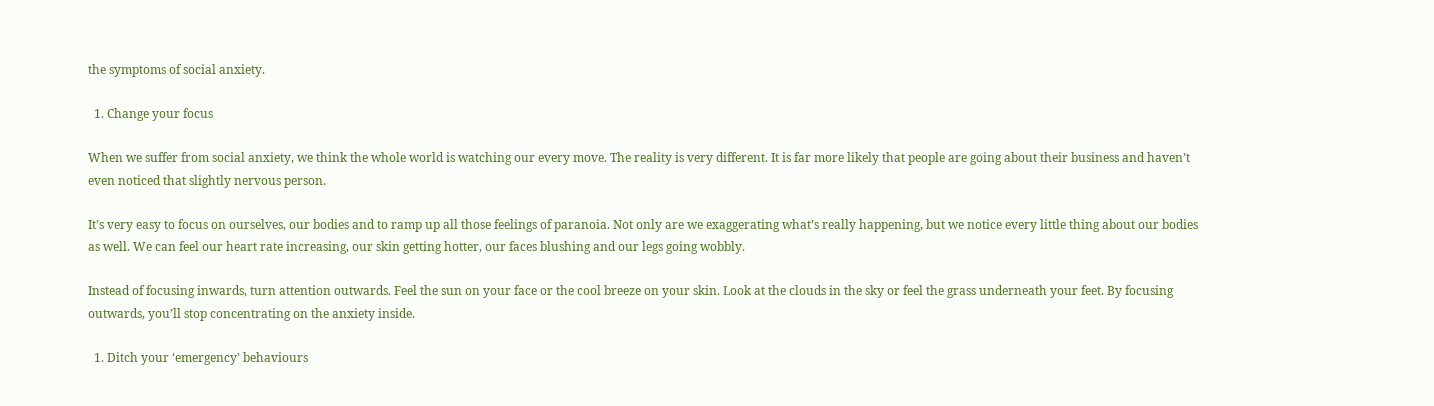the symptoms of social anxiety.

  1. Change your focus

When we suffer from social anxiety, we think the whole world is watching our every move. The reality is very different. It is far more likely that people are going about their business and haven’t even noticed that slightly nervous person.

It’s very easy to focus on ourselves, our bodies and to ramp up all those feelings of paranoia. Not only are we exaggerating what’s really happening, but we notice every little thing about our bodies as well. We can feel our heart rate increasing, our skin getting hotter, our faces blushing and our legs going wobbly.

Instead of focusing inwards, turn attention outwards. Feel the sun on your face or the cool breeze on your skin. Look at the clouds in the sky or feel the grass underneath your feet. By focusing outwards, you’ll stop concentrating on the anxiety inside.

  1. Ditch your ‘emergency’ behaviours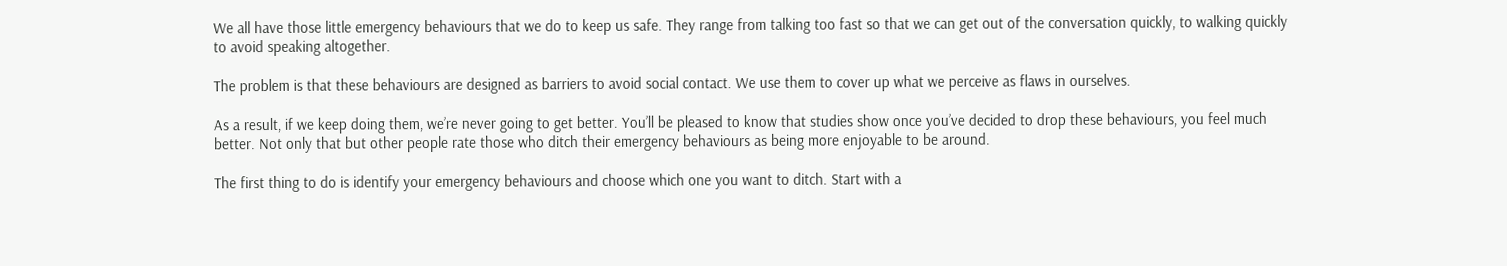We all have those little emergency behaviours that we do to keep us safe. They range from talking too fast so that we can get out of the conversation quickly, to walking quickly to avoid speaking altogether.

The problem is that these behaviours are designed as barriers to avoid social contact. We use them to cover up what we perceive as flaws in ourselves.

As a result, if we keep doing them, we’re never going to get better. You’ll be pleased to know that studies show once you’ve decided to drop these behaviours, you feel much better. Not only that but other people rate those who ditch their emergency behaviours as being more enjoyable to be around.

The first thing to do is identify your emergency behaviours and choose which one you want to ditch. Start with a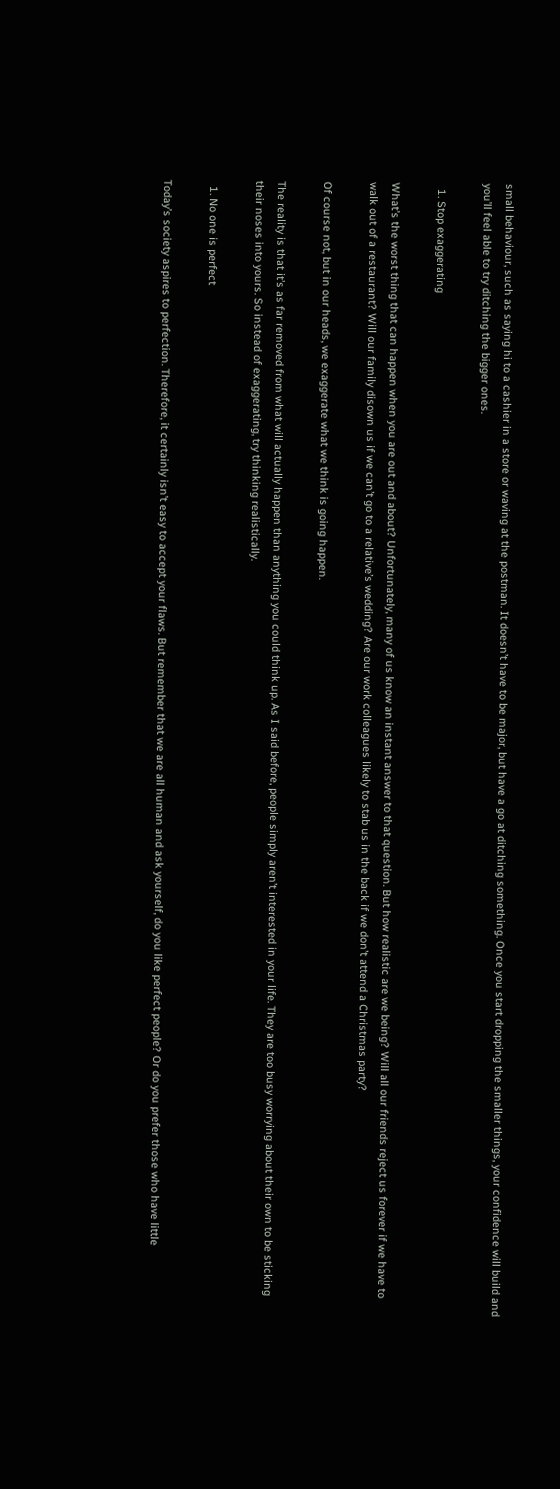small behaviour, such as saying hi to a cashier in a store or waving at the postman. It doesn’t have to be major, but have a go at ditching something. Once you start dropping the smaller things, your confidence will build and you’ll feel able to try ditching the bigger ones.

  1. Stop exaggerating

What’s the worst thing that can happen when you are out and about? Unfortunately, many of us know an instant answer to that question. But how realistic are we being? Will all our friends reject us forever if we have to walk out of a restaurant? Will our family disown us if we can’t go to a relative’s wedding? Are our work colleagues likely to stab us in the back if we don’t attend a Christmas party?

Of course not, but in our heads, we exaggerate what we think is going happen.

The reality is that it’s as far removed from what will actually happen than anything you could think up. As I said before, people simply aren’t interested in your life. They are too busy worrying about their own to be sticking their noses into yours. So instead of exaggerating, try thinking realistically.

  1. No one is perfect

Today’s society aspires to perfection. Therefore, it certainly isn’t easy to accept your flaws. But remember that we are all human and ask yourself, do you like perfect people? Or do you prefer those who have little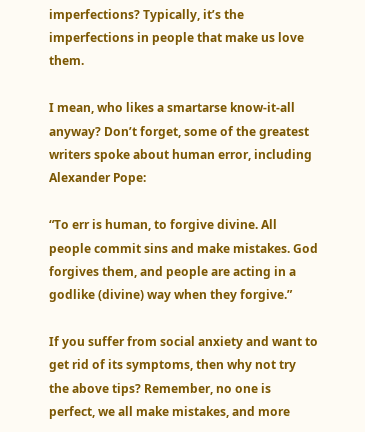imperfections? Typically, it’s the imperfections in people that make us love them.

I mean, who likes a smartarse know-it-all anyway? Don’t forget, some of the greatest writers spoke about human error, including Alexander Pope:

“To err is human, to forgive divine. All people commit sins and make mistakes. God forgives them, and people are acting in a godlike (divine) way when they forgive.”

If you suffer from social anxiety and want to get rid of its symptoms, then why not try the above tips? Remember, no one is perfect, we all make mistakes, and more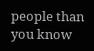people than you know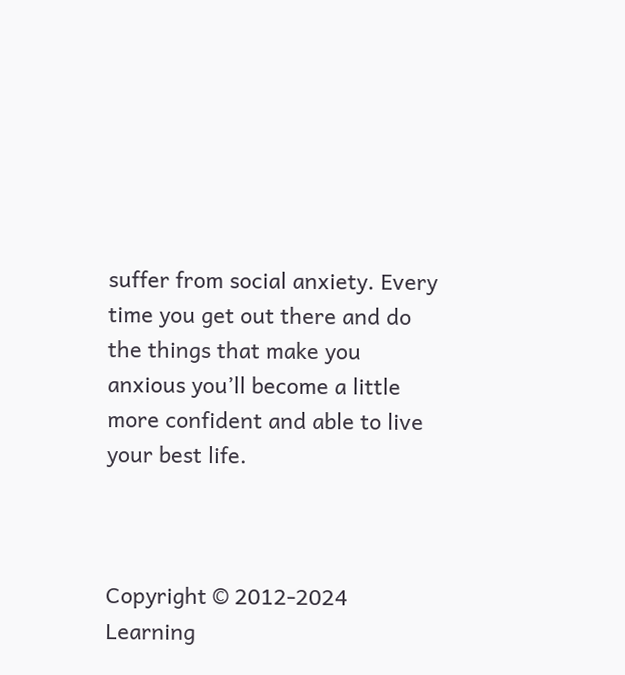suffer from social anxiety. Every time you get out there and do the things that make you anxious you’ll become a little more confident and able to live your best life.



Copyright © 2012-2024 Learning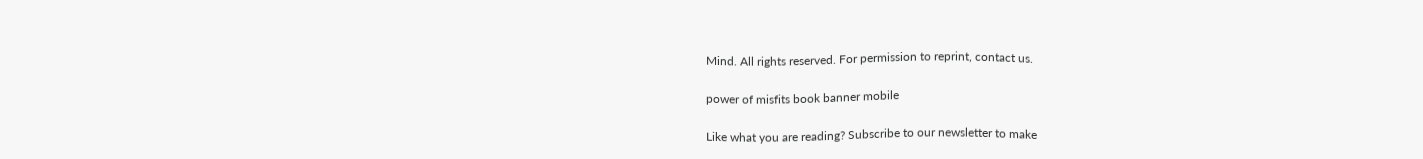Mind. All rights reserved. For permission to reprint, contact us.

power of misfits book banner mobile

Like what you are reading? Subscribe to our newsletter to make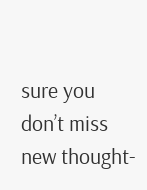sure you don’t miss new thought-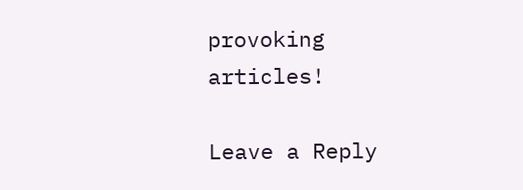provoking articles!

Leave a Reply